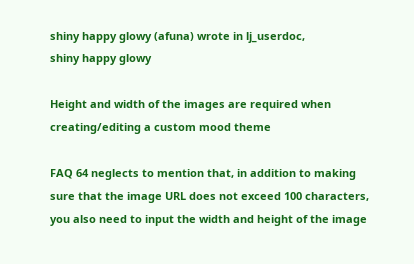shiny happy glowy (afuna) wrote in lj_userdoc,
shiny happy glowy

Height and width of the images are required when creating/editing a custom mood theme

FAQ 64 neglects to mention that, in addition to making sure that the image URL does not exceed 100 characters, you also need to input the width and height of the image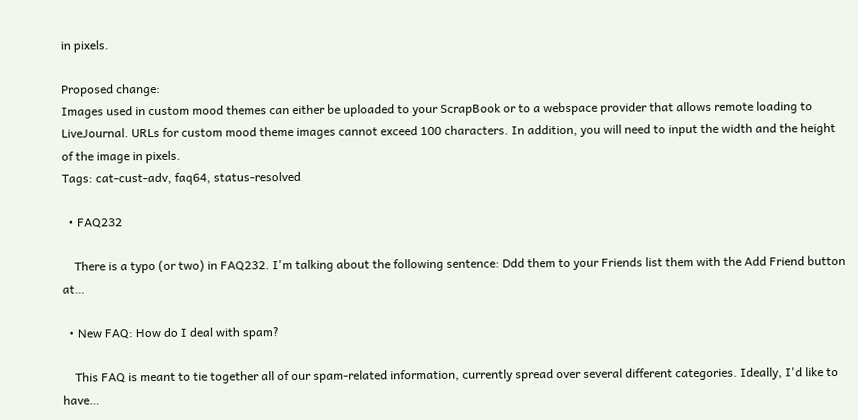in pixels.

Proposed change:
Images used in custom mood themes can either be uploaded to your ScrapBook or to a webspace provider that allows remote loading to LiveJournal. URLs for custom mood theme images cannot exceed 100 characters. In addition, you will need to input the width and the height of the image in pixels.
Tags: cat-cust-adv, faq64, status-resolved

  • FAQ232

    There is a typo (or two) in FAQ232. I'm talking about the following sentence: Ddd them to your Friends list them with the Add Friend button at…

  • New FAQ: How do I deal with spam?

    This FAQ is meant to tie together all of our spam-related information, currently spread over several different categories. Ideally, I'd like to have…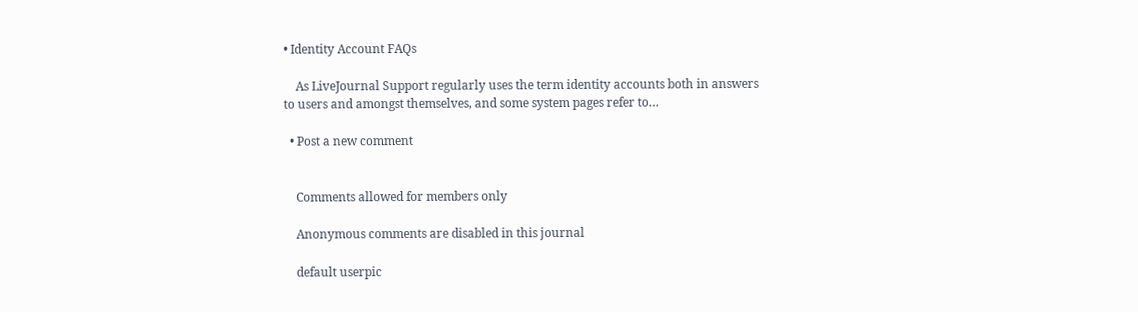• Identity Account FAQs

    As LiveJournal Support regularly uses the term identity accounts both in answers to users and amongst themselves, and some system pages refer to…

  • Post a new comment


    Comments allowed for members only

    Anonymous comments are disabled in this journal

    default userpic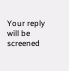Your reply will be screened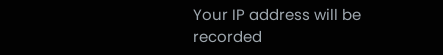Your IP address will be recorded